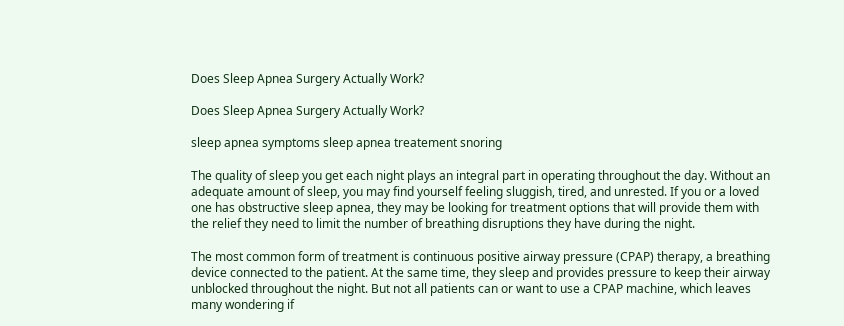Does Sleep Apnea Surgery Actually Work?

Does Sleep Apnea Surgery Actually Work?

sleep apnea symptoms sleep apnea treatement snoring

The quality of sleep you get each night plays an integral part in operating throughout the day. Without an adequate amount of sleep, you may find yourself feeling sluggish, tired, and unrested. If you or a loved one has obstructive sleep apnea, they may be looking for treatment options that will provide them with the relief they need to limit the number of breathing disruptions they have during the night.

The most common form of treatment is continuous positive airway pressure (CPAP) therapy, a breathing device connected to the patient. At the same time, they sleep and provides pressure to keep their airway unblocked throughout the night. But not all patients can or want to use a CPAP machine, which leaves many wondering if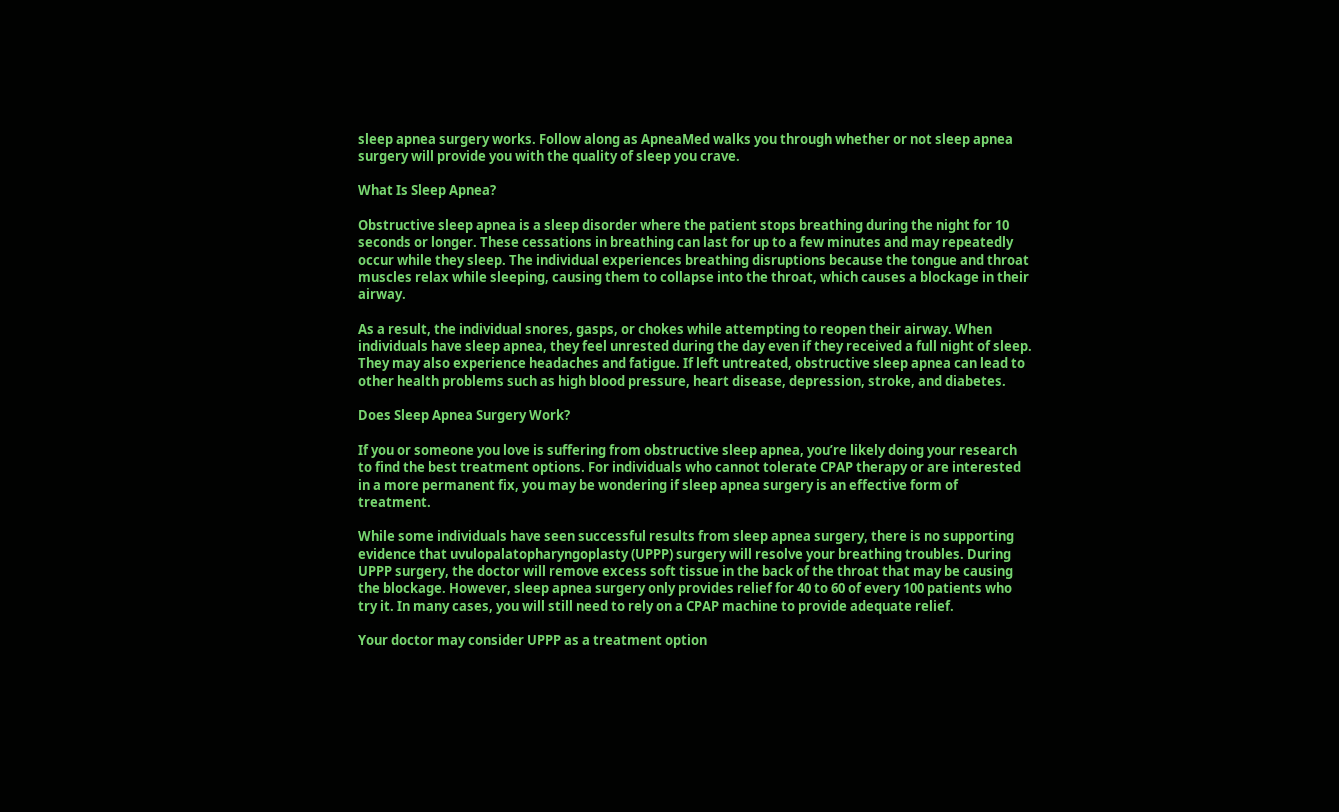sleep apnea surgery works. Follow along as ApneaMed walks you through whether or not sleep apnea surgery will provide you with the quality of sleep you crave.

What Is Sleep Apnea?

Obstructive sleep apnea is a sleep disorder where the patient stops breathing during the night for 10 seconds or longer. These cessations in breathing can last for up to a few minutes and may repeatedly occur while they sleep. The individual experiences breathing disruptions because the tongue and throat muscles relax while sleeping, causing them to collapse into the throat, which causes a blockage in their airway.

As a result, the individual snores, gasps, or chokes while attempting to reopen their airway. When individuals have sleep apnea, they feel unrested during the day even if they received a full night of sleep. They may also experience headaches and fatigue. If left untreated, obstructive sleep apnea can lead to other health problems such as high blood pressure, heart disease, depression, stroke, and diabetes.

Does Sleep Apnea Surgery Work?

If you or someone you love is suffering from obstructive sleep apnea, you’re likely doing your research to find the best treatment options. For individuals who cannot tolerate CPAP therapy or are interested in a more permanent fix, you may be wondering if sleep apnea surgery is an effective form of treatment.

While some individuals have seen successful results from sleep apnea surgery, there is no supporting evidence that uvulopalatopharyngoplasty (UPPP) surgery will resolve your breathing troubles. During UPPP surgery, the doctor will remove excess soft tissue in the back of the throat that may be causing the blockage. However, sleep apnea surgery only provides relief for 40 to 60 of every 100 patients who try it. In many cases, you will still need to rely on a CPAP machine to provide adequate relief.

Your doctor may consider UPPP as a treatment option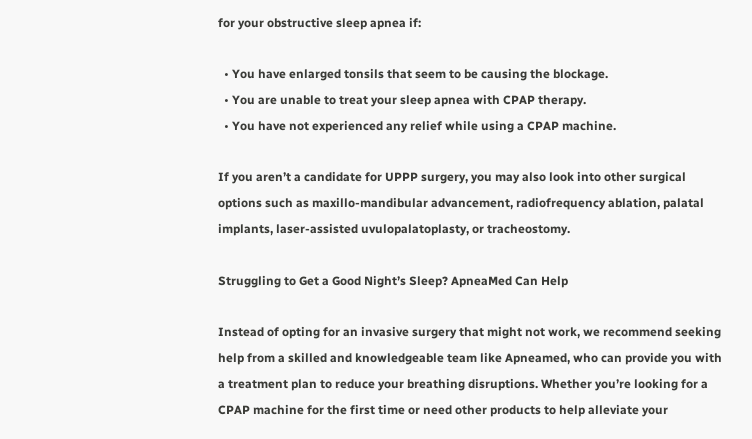for your obstructive sleep apnea if:

  • You have enlarged tonsils that seem to be causing the blockage.
  • You are unable to treat your sleep apnea with CPAP therapy.
  • You have not experienced any relief while using a CPAP machine.

If you aren’t a candidate for UPPP surgery, you may also look into other surgical options such as maxillo-mandibular advancement, radiofrequency ablation, palatal implants, laser-assisted uvulopalatoplasty, or tracheostomy.

Struggling to Get a Good Night’s Sleep? ApneaMed Can Help

Instead of opting for an invasive surgery that might not work, we recommend seeking help from a skilled and knowledgeable team like Apneamed, who can provide you with a treatment plan to reduce your breathing disruptions. Whether you’re looking for a CPAP machine for the first time or need other products to help alleviate your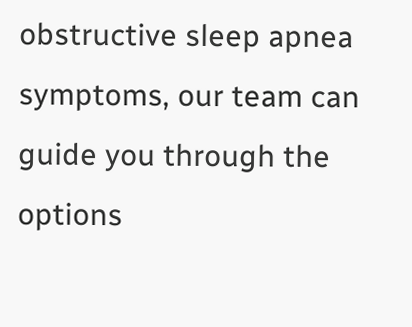obstructive sleep apnea symptoms, our team can guide you through the options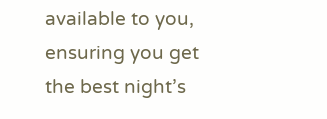available to you, ensuring you get the best night’s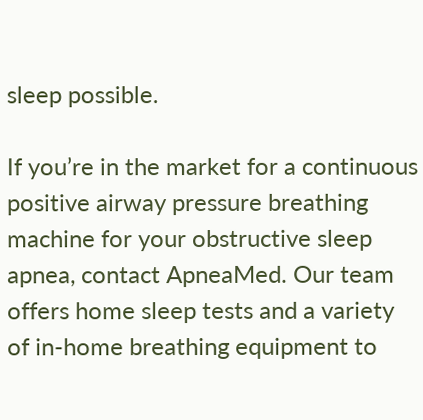sleep possible.

If you’re in the market for a continuous positive airway pressure breathing machine for your obstructive sleep apnea, contact ApneaMed. Our team offers home sleep tests and a variety of in-home breathing equipment to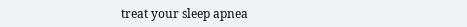treat your sleep apnea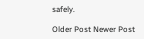safely.

Older Post Newer Post